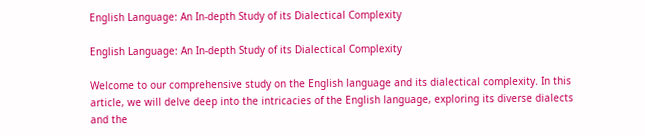English Language: An In-depth Study of its Dialectical Complexity

English Language: An In-depth Study of its Dialectical Complexity

Welcome to our comprehensive study on the English language and its dialectical complexity. In this article, we will delve deep into the intricacies of the English language, exploring its diverse dialects and the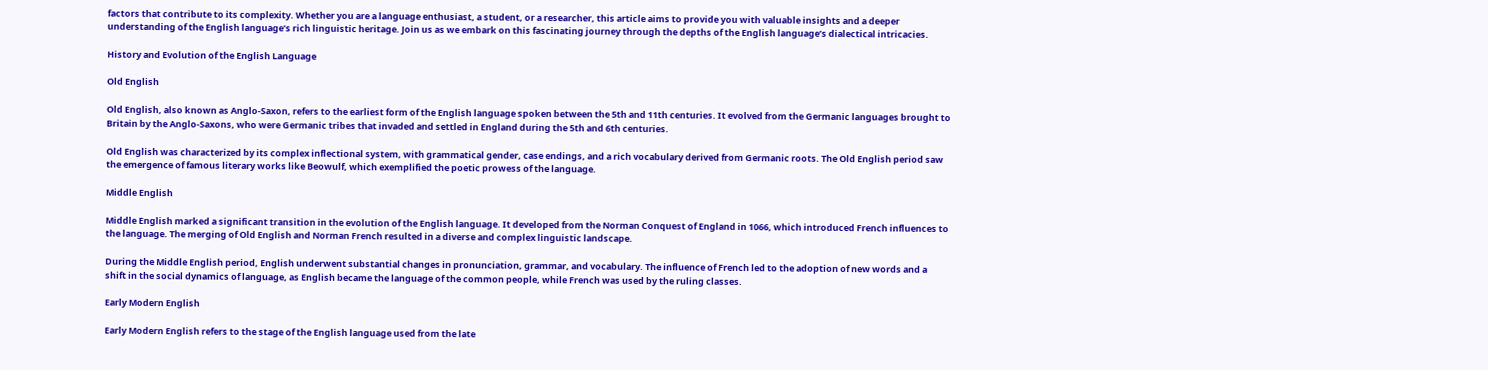factors that contribute to its complexity. Whether you are a language enthusiast, a student, or a researcher, this article aims to provide you with valuable insights and a deeper understanding of the English language’s rich linguistic heritage. Join us as we embark on this fascinating journey through the depths of the English language’s dialectical intricacies.

History and Evolution of the English Language

Old English

Old English, also known as Anglo-Saxon, refers to the earliest form of the English language spoken between the 5th and 11th centuries. It evolved from the Germanic languages brought to Britain by the Anglo-Saxons, who were Germanic tribes that invaded and settled in England during the 5th and 6th centuries.

Old English was characterized by its complex inflectional system, with grammatical gender, case endings, and a rich vocabulary derived from Germanic roots. The Old English period saw the emergence of famous literary works like Beowulf, which exemplified the poetic prowess of the language.

Middle English

Middle English marked a significant transition in the evolution of the English language. It developed from the Norman Conquest of England in 1066, which introduced French influences to the language. The merging of Old English and Norman French resulted in a diverse and complex linguistic landscape.

During the Middle English period, English underwent substantial changes in pronunciation, grammar, and vocabulary. The influence of French led to the adoption of new words and a shift in the social dynamics of language, as English became the language of the common people, while French was used by the ruling classes.

Early Modern English

Early Modern English refers to the stage of the English language used from the late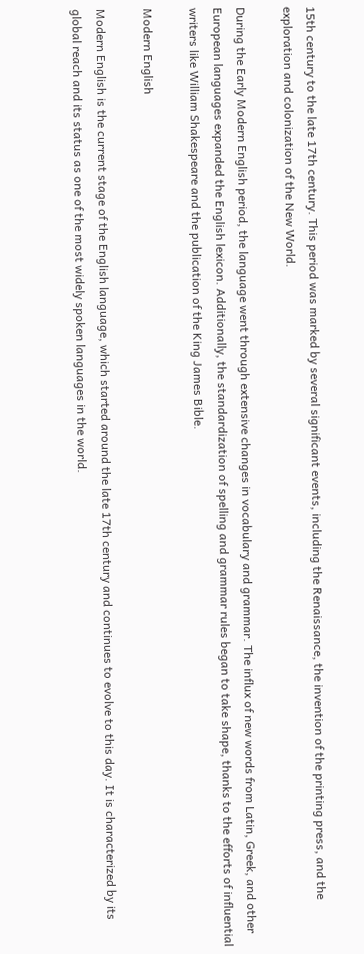15th century to the late 17th century. This period was marked by several significant events, including the Renaissance, the invention of the printing press, and the exploration and colonization of the New World.

During the Early Modern English period, the language went through extensive changes in vocabulary and grammar. The influx of new words from Latin, Greek, and other European languages expanded the English lexicon. Additionally, the standardization of spelling and grammar rules began to take shape, thanks to the efforts of influential writers like William Shakespeare and the publication of the King James Bible.

Modern English

Modern English is the current stage of the English language, which started around the late 17th century and continues to evolve to this day. It is characterized by its global reach and its status as one of the most widely spoken languages in the world.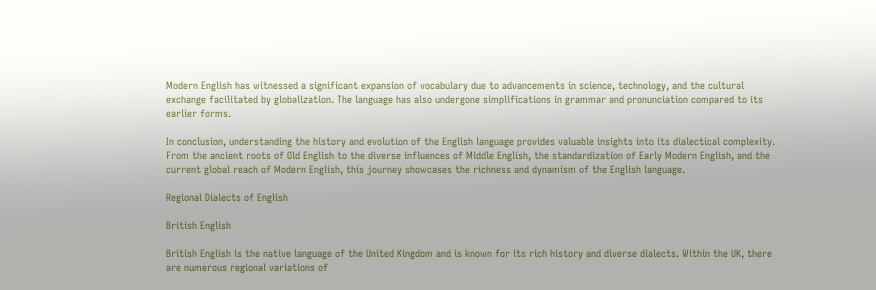Modern English has witnessed a significant expansion of vocabulary due to advancements in science, technology, and the cultural exchange facilitated by globalization. The language has also undergone simplifications in grammar and pronunciation compared to its earlier forms.

In conclusion, understanding the history and evolution of the English language provides valuable insights into its dialectical complexity. From the ancient roots of Old English to the diverse influences of Middle English, the standardization of Early Modern English, and the current global reach of Modern English, this journey showcases the richness and dynamism of the English language.

Regional Dialects of English

British English

British English is the native language of the United Kingdom and is known for its rich history and diverse dialects. Within the UK, there are numerous regional variations of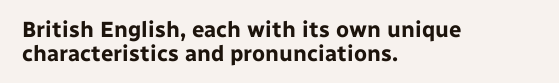British English, each with its own unique characteristics and pronunciations.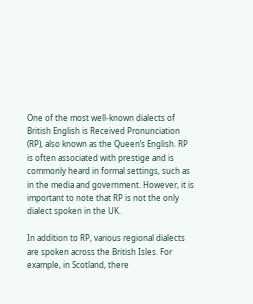One of the most well-known dialects of British English is Received Pronunciation (RP), also known as the Queen’s English. RP is often associated with prestige and is commonly heard in formal settings, such as in the media and government. However, it is important to note that RP is not the only dialect spoken in the UK.

In addition to RP, various regional dialects are spoken across the British Isles. For example, in Scotland, there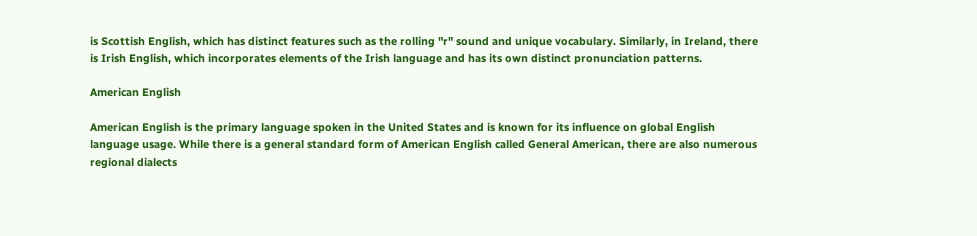is Scottish English, which has distinct features such as the rolling "r" sound and unique vocabulary. Similarly, in Ireland, there is Irish English, which incorporates elements of the Irish language and has its own distinct pronunciation patterns.

American English

American English is the primary language spoken in the United States and is known for its influence on global English language usage. While there is a general standard form of American English called General American, there are also numerous regional dialects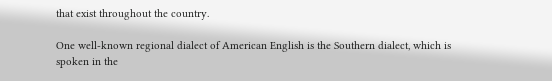that exist throughout the country.

One well-known regional dialect of American English is the Southern dialect, which is spoken in the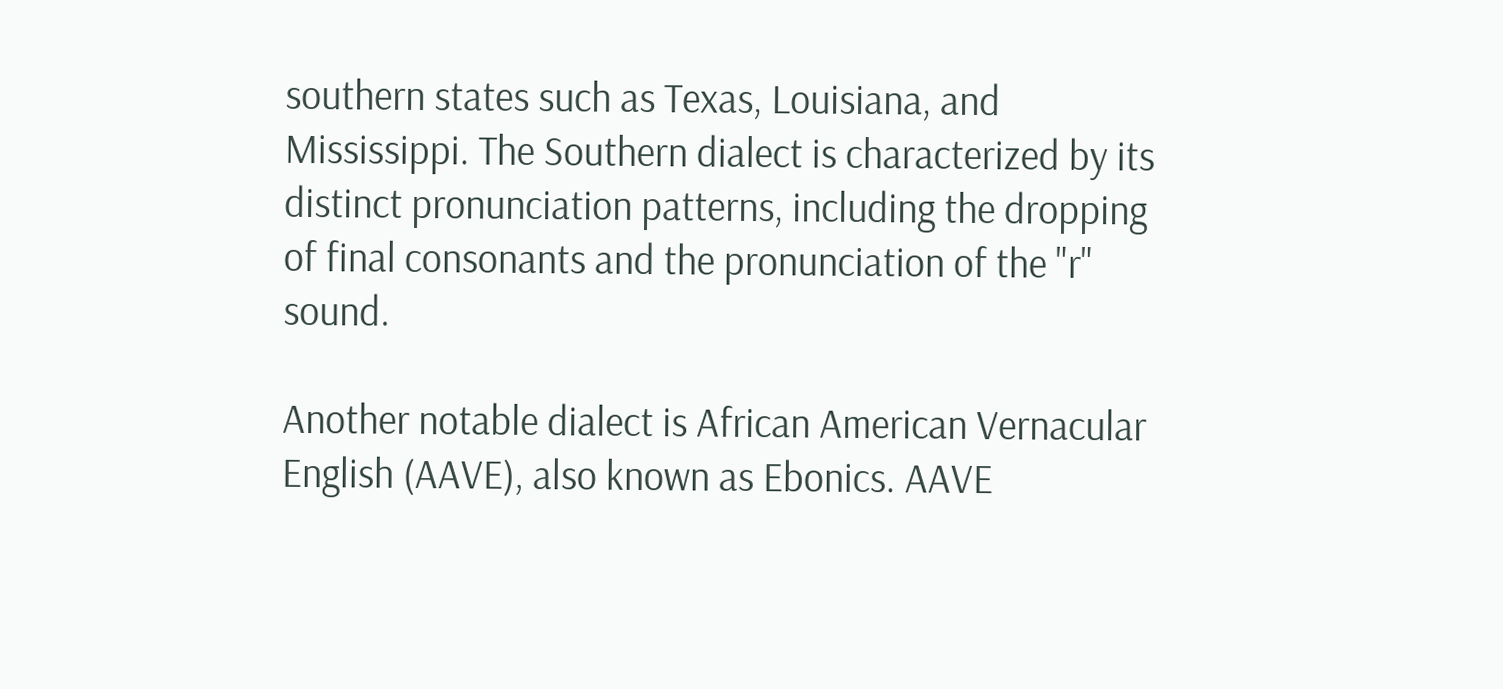southern states such as Texas, Louisiana, and Mississippi. The Southern dialect is characterized by its distinct pronunciation patterns, including the dropping of final consonants and the pronunciation of the "r" sound.

Another notable dialect is African American Vernacular English (AAVE), also known as Ebonics. AAVE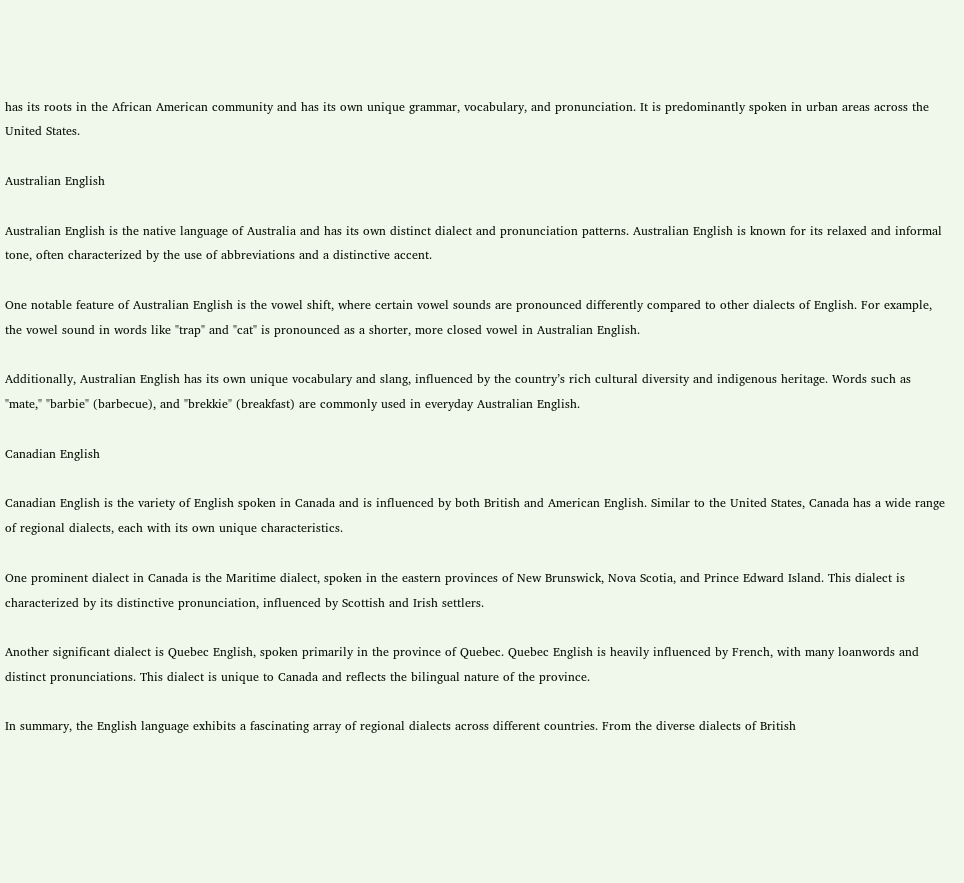has its roots in the African American community and has its own unique grammar, vocabulary, and pronunciation. It is predominantly spoken in urban areas across the United States.

Australian English

Australian English is the native language of Australia and has its own distinct dialect and pronunciation patterns. Australian English is known for its relaxed and informal tone, often characterized by the use of abbreviations and a distinctive accent.

One notable feature of Australian English is the vowel shift, where certain vowel sounds are pronounced differently compared to other dialects of English. For example, the vowel sound in words like "trap" and "cat" is pronounced as a shorter, more closed vowel in Australian English.

Additionally, Australian English has its own unique vocabulary and slang, influenced by the country’s rich cultural diversity and indigenous heritage. Words such as "mate," "barbie" (barbecue), and "brekkie" (breakfast) are commonly used in everyday Australian English.

Canadian English

Canadian English is the variety of English spoken in Canada and is influenced by both British and American English. Similar to the United States, Canada has a wide range of regional dialects, each with its own unique characteristics.

One prominent dialect in Canada is the Maritime dialect, spoken in the eastern provinces of New Brunswick, Nova Scotia, and Prince Edward Island. This dialect is characterized by its distinctive pronunciation, influenced by Scottish and Irish settlers.

Another significant dialect is Quebec English, spoken primarily in the province of Quebec. Quebec English is heavily influenced by French, with many loanwords and distinct pronunciations. This dialect is unique to Canada and reflects the bilingual nature of the province.

In summary, the English language exhibits a fascinating array of regional dialects across different countries. From the diverse dialects of British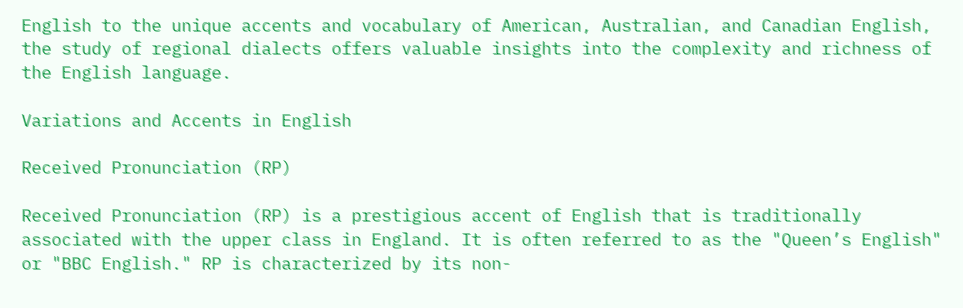English to the unique accents and vocabulary of American, Australian, and Canadian English, the study of regional dialects offers valuable insights into the complexity and richness of the English language.

Variations and Accents in English

Received Pronunciation (RP)

Received Pronunciation (RP) is a prestigious accent of English that is traditionally associated with the upper class in England. It is often referred to as the "Queen’s English" or "BBC English." RP is characterized by its non-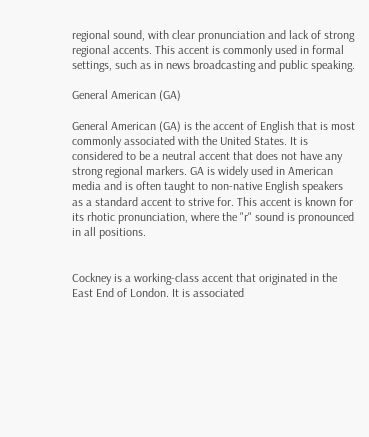regional sound, with clear pronunciation and lack of strong regional accents. This accent is commonly used in formal settings, such as in news broadcasting and public speaking.

General American (GA)

General American (GA) is the accent of English that is most commonly associated with the United States. It is considered to be a neutral accent that does not have any strong regional markers. GA is widely used in American media and is often taught to non-native English speakers as a standard accent to strive for. This accent is known for its rhotic pronunciation, where the "r" sound is pronounced in all positions.


Cockney is a working-class accent that originated in the East End of London. It is associated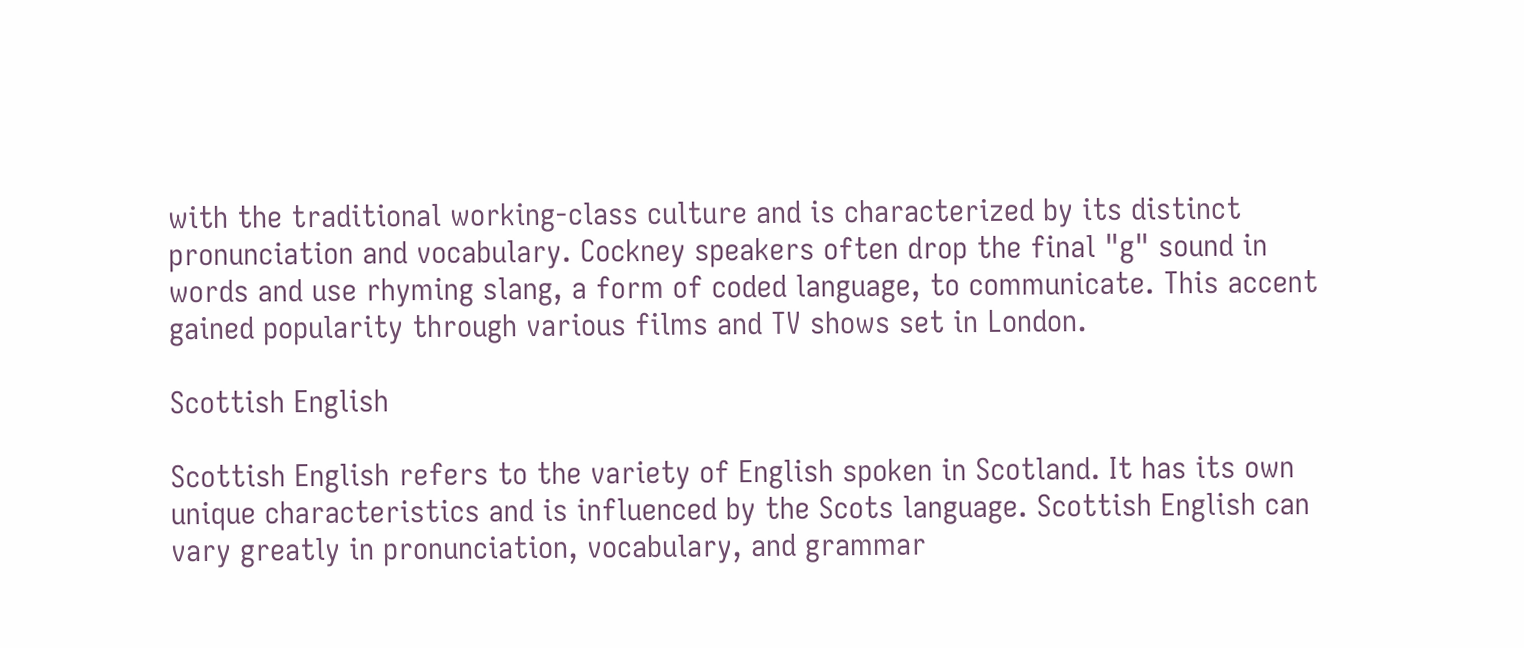with the traditional working-class culture and is characterized by its distinct pronunciation and vocabulary. Cockney speakers often drop the final "g" sound in words and use rhyming slang, a form of coded language, to communicate. This accent gained popularity through various films and TV shows set in London.

Scottish English

Scottish English refers to the variety of English spoken in Scotland. It has its own unique characteristics and is influenced by the Scots language. Scottish English can vary greatly in pronunciation, vocabulary, and grammar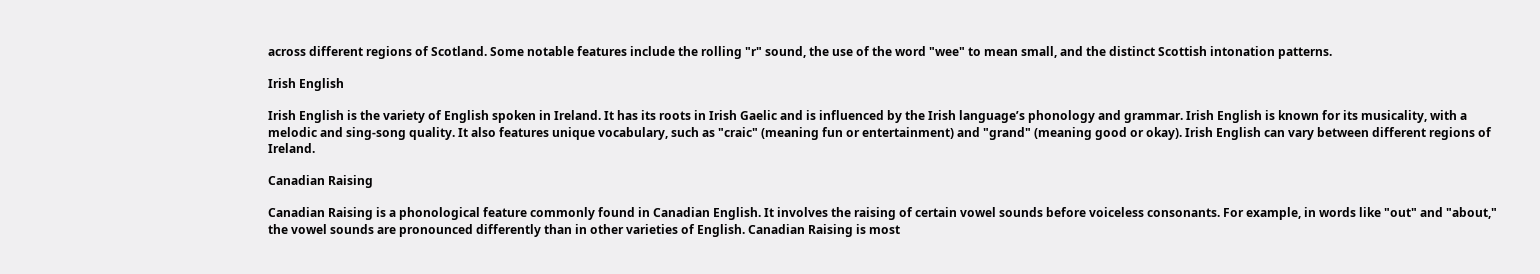across different regions of Scotland. Some notable features include the rolling "r" sound, the use of the word "wee" to mean small, and the distinct Scottish intonation patterns.

Irish English

Irish English is the variety of English spoken in Ireland. It has its roots in Irish Gaelic and is influenced by the Irish language’s phonology and grammar. Irish English is known for its musicality, with a melodic and sing-song quality. It also features unique vocabulary, such as "craic" (meaning fun or entertainment) and "grand" (meaning good or okay). Irish English can vary between different regions of Ireland.

Canadian Raising

Canadian Raising is a phonological feature commonly found in Canadian English. It involves the raising of certain vowel sounds before voiceless consonants. For example, in words like "out" and "about," the vowel sounds are pronounced differently than in other varieties of English. Canadian Raising is most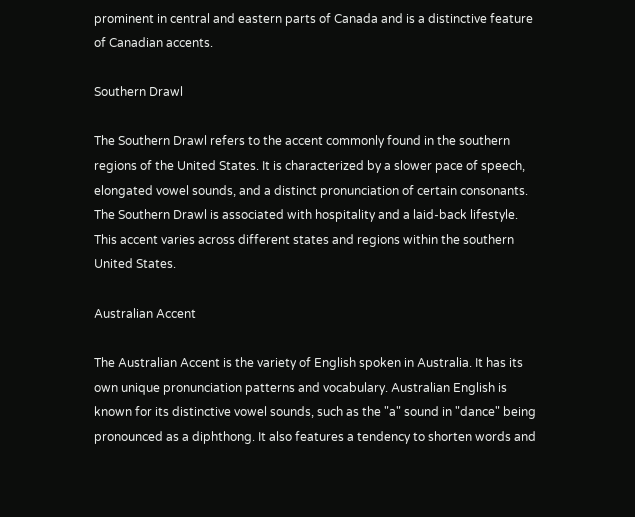prominent in central and eastern parts of Canada and is a distinctive feature of Canadian accents.

Southern Drawl

The Southern Drawl refers to the accent commonly found in the southern regions of the United States. It is characterized by a slower pace of speech, elongated vowel sounds, and a distinct pronunciation of certain consonants. The Southern Drawl is associated with hospitality and a laid-back lifestyle. This accent varies across different states and regions within the southern United States.

Australian Accent

The Australian Accent is the variety of English spoken in Australia. It has its own unique pronunciation patterns and vocabulary. Australian English is known for its distinctive vowel sounds, such as the "a" sound in "dance" being pronounced as a diphthong. It also features a tendency to shorten words and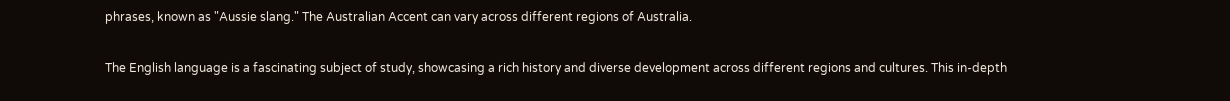phrases, known as "Aussie slang." The Australian Accent can vary across different regions of Australia.

The English language is a fascinating subject of study, showcasing a rich history and diverse development across different regions and cultures. This in-depth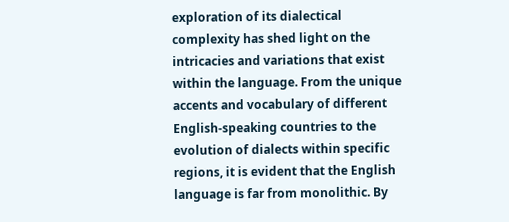exploration of its dialectical complexity has shed light on the intricacies and variations that exist within the language. From the unique accents and vocabulary of different English-speaking countries to the evolution of dialects within specific regions, it is evident that the English language is far from monolithic. By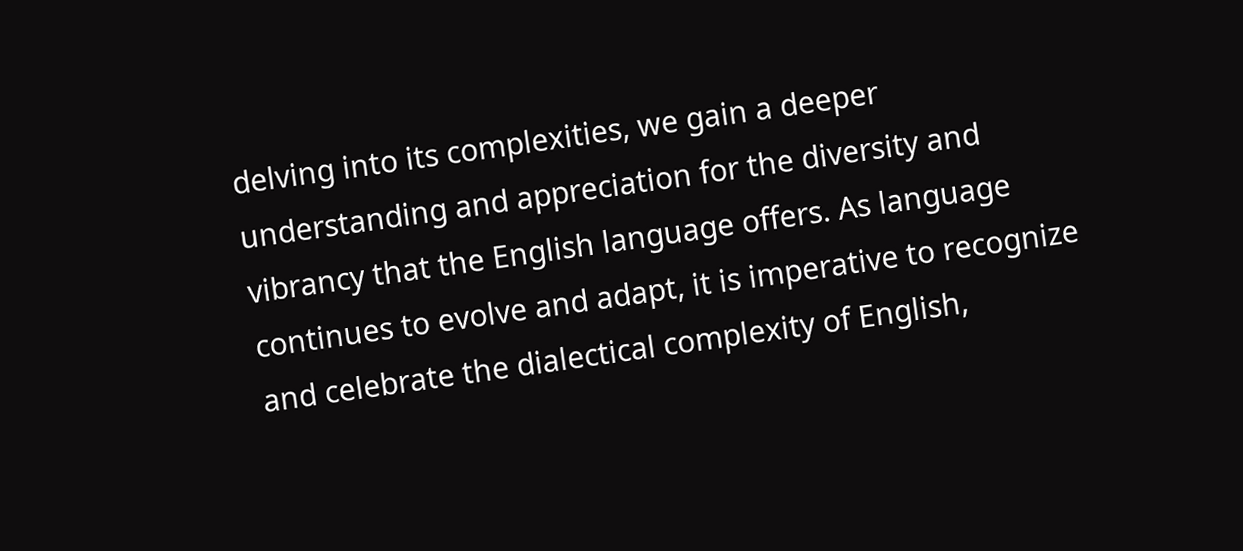delving into its complexities, we gain a deeper understanding and appreciation for the diversity and vibrancy that the English language offers. As language continues to evolve and adapt, it is imperative to recognize and celebrate the dialectical complexity of English,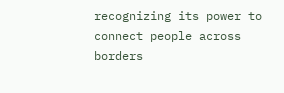recognizing its power to connect people across borders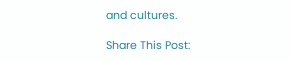and cultures.

Share This Post: